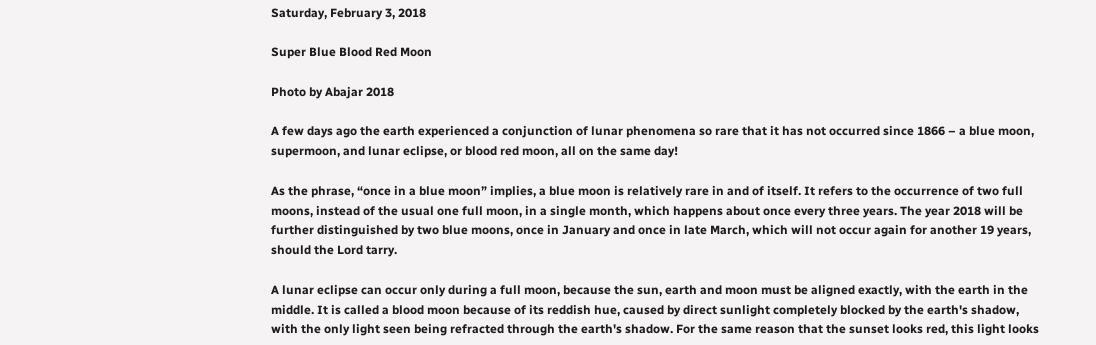Saturday, February 3, 2018

Super Blue Blood Red Moon

Photo by Abajar 2018

A few days ago the earth experienced a conjunction of lunar phenomena so rare that it has not occurred since 1866 – a blue moon, supermoon, and lunar eclipse, or blood red moon, all on the same day!

As the phrase, “once in a blue moon” implies, a blue moon is relatively rare in and of itself. It refers to the occurrence of two full moons, instead of the usual one full moon, in a single month, which happens about once every three years. The year 2018 will be further distinguished by two blue moons, once in January and once in late March, which will not occur again for another 19 years, should the Lord tarry.

A lunar eclipse can occur only during a full moon, because the sun, earth and moon must be aligned exactly, with the earth in the middle. It is called a blood moon because of its reddish hue, caused by direct sunlight completely blocked by the earth's shadow, with the only light seen being refracted through the earth's shadow. For the same reason that the sunset looks red, this light looks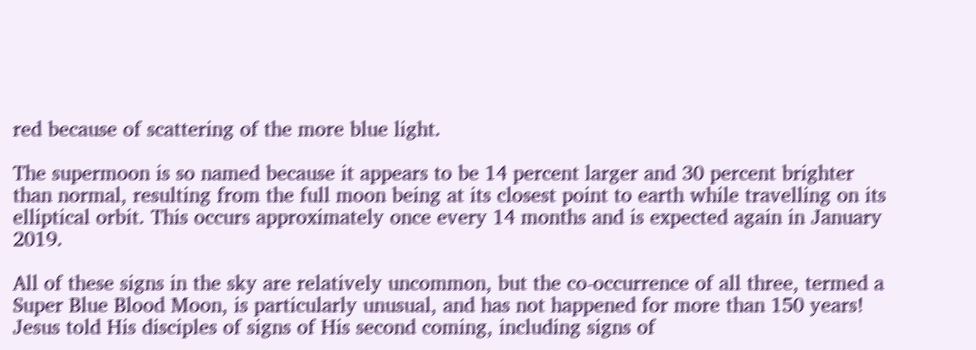red because of scattering of the more blue light.

The supermoon is so named because it appears to be 14 percent larger and 30 percent brighter than normal, resulting from the full moon being at its closest point to earth while travelling on its elliptical orbit. This occurs approximately once every 14 months and is expected again in January 2019.

All of these signs in the sky are relatively uncommon, but the co-occurrence of all three, termed a Super Blue Blood Moon, is particularly unusual, and has not happened for more than 150 years! Jesus told His disciples of signs of His second coming, including signs of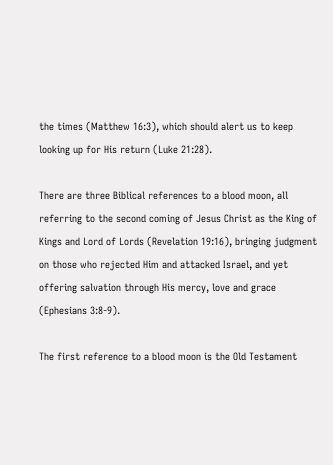the times (Matthew 16:3), which should alert us to keep looking up for His return (Luke 21:28).

There are three Biblical references to a blood moon, all referring to the second coming of Jesus Christ as the King of Kings and Lord of Lords (Revelation 19:16), bringing judgment on those who rejected Him and attacked Israel, and yet offering salvation through His mercy, love and grace (Ephesians 3:8-9).

The first reference to a blood moon is the Old Testament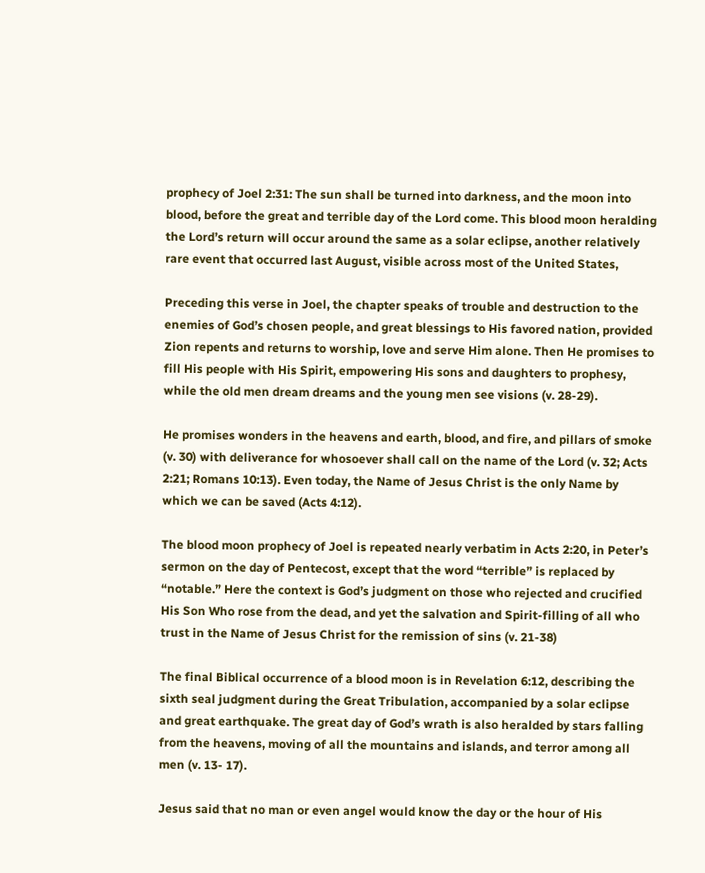prophecy of Joel 2:31: The sun shall be turned into darkness, and the moon into blood, before the great and terrible day of the Lord come. This blood moon heralding the Lord’s return will occur around the same as a solar eclipse, another relatively rare event that occurred last August, visible across most of the United States,

Preceding this verse in Joel, the chapter speaks of trouble and destruction to the enemies of God’s chosen people, and great blessings to His favored nation, provided Zion repents and returns to worship, love and serve Him alone. Then He promises to fill His people with His Spirit, empowering His sons and daughters to prophesy, while the old men dream dreams and the young men see visions (v. 28-29).

He promises wonders in the heavens and earth, blood, and fire, and pillars of smoke (v. 30) with deliverance for whosoever shall call on the name of the Lord (v. 32; Acts 2:21; Romans 10:13). Even today, the Name of Jesus Christ is the only Name by which we can be saved (Acts 4:12).

The blood moon prophecy of Joel is repeated nearly verbatim in Acts 2:20, in Peter’s sermon on the day of Pentecost, except that the word “terrible” is replaced by “notable.” Here the context is God’s judgment on those who rejected and crucified His Son Who rose from the dead, and yet the salvation and Spirit-filling of all who trust in the Name of Jesus Christ for the remission of sins (v. 21-38)

The final Biblical occurrence of a blood moon is in Revelation 6:12, describing the sixth seal judgment during the Great Tribulation, accompanied by a solar eclipse and great earthquake. The great day of God’s wrath is also heralded by stars falling from the heavens, moving of all the mountains and islands, and terror among all men (v. 13- 17).

Jesus said that no man or even angel would know the day or the hour of His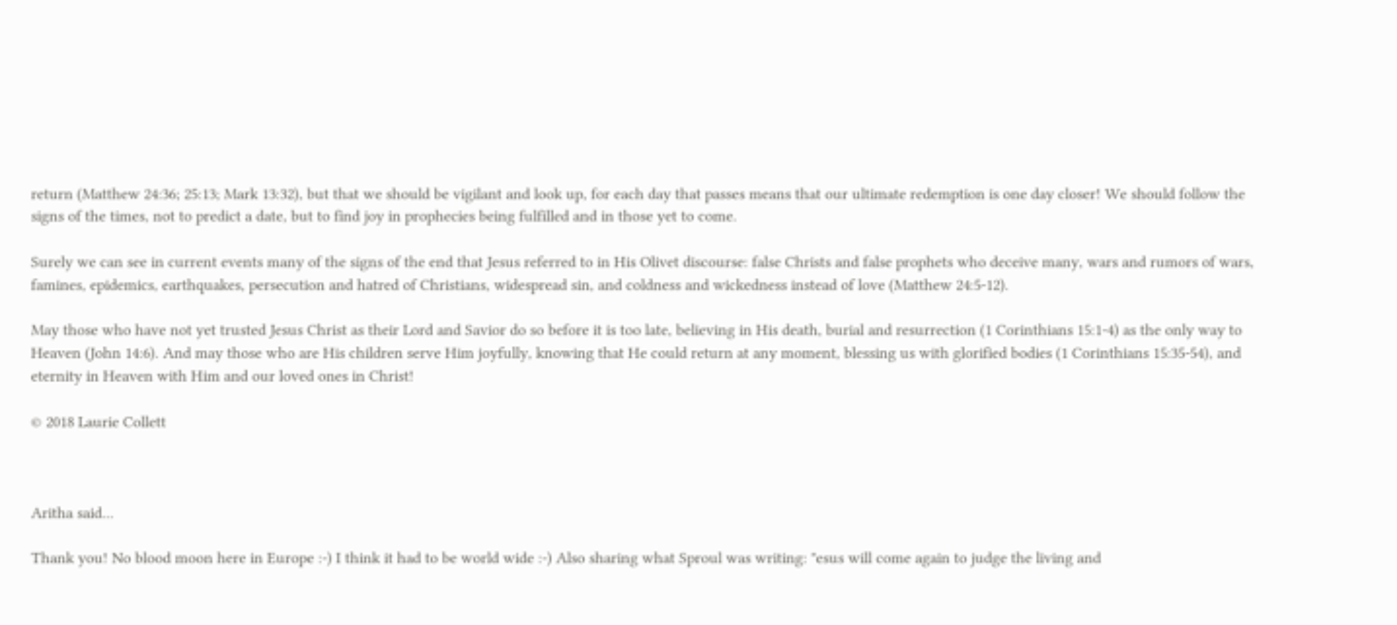return (Matthew 24:36; 25:13; Mark 13:32), but that we should be vigilant and look up, for each day that passes means that our ultimate redemption is one day closer! We should follow the signs of the times, not to predict a date, but to find joy in prophecies being fulfilled and in those yet to come.

Surely we can see in current events many of the signs of the end that Jesus referred to in His Olivet discourse: false Christs and false prophets who deceive many, wars and rumors of wars, famines, epidemics, earthquakes, persecution and hatred of Christians, widespread sin, and coldness and wickedness instead of love (Matthew 24:5-12).

May those who have not yet trusted Jesus Christ as their Lord and Savior do so before it is too late, believing in His death, burial and resurrection (1 Corinthians 15:1-4) as the only way to Heaven (John 14:6). And may those who are His children serve Him joyfully, knowing that He could return at any moment, blessing us with glorified bodies (1 Corinthians 15:35-54), and eternity in Heaven with Him and our loved ones in Christ!

© 2018 Laurie Collett



Aritha said...

Thank you! No blood moon here in Europe :-) I think it had to be world wide :-) Also sharing what Sproul was writing: "esus will come again to judge the living and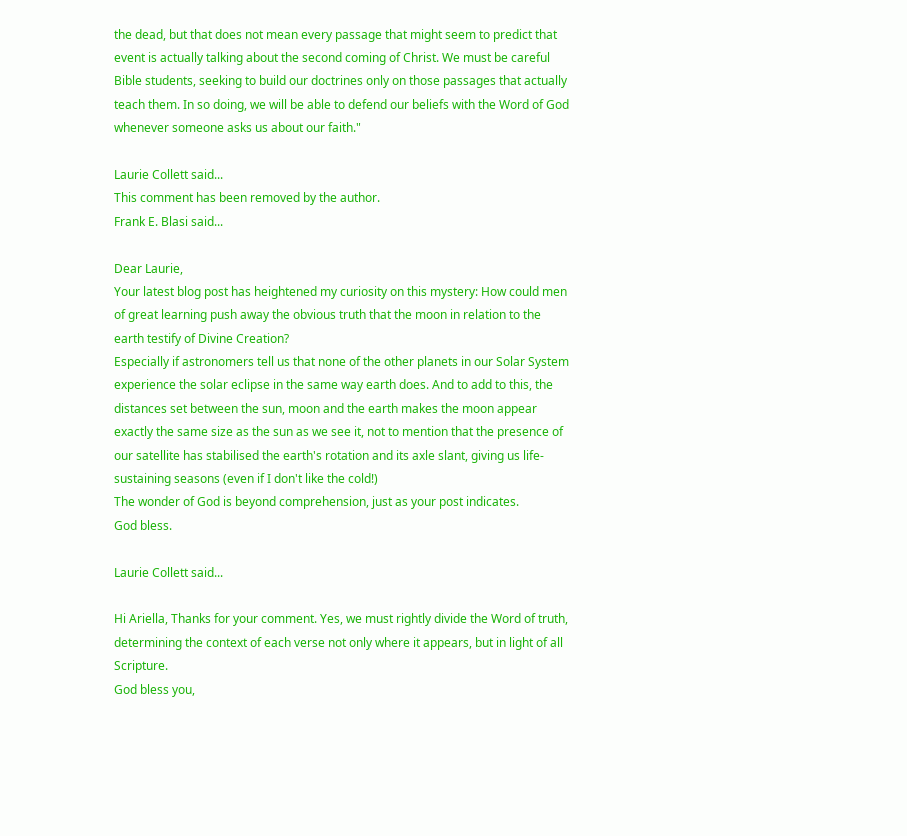the dead, but that does not mean every passage that might seem to predict that event is actually talking about the second coming of Christ. We must be careful Bible students, seeking to build our doctrines only on those passages that actually teach them. In so doing, we will be able to defend our beliefs with the Word of God whenever someone asks us about our faith."

Laurie Collett said...
This comment has been removed by the author.
Frank E. Blasi said...

Dear Laurie,
Your latest blog post has heightened my curiosity on this mystery: How could men of great learning push away the obvious truth that the moon in relation to the earth testify of Divine Creation?
Especially if astronomers tell us that none of the other planets in our Solar System experience the solar eclipse in the same way earth does. And to add to this, the distances set between the sun, moon and the earth makes the moon appear exactly the same size as the sun as we see it, not to mention that the presence of our satellite has stabilised the earth's rotation and its axle slant, giving us life-sustaining seasons (even if I don't like the cold!)
The wonder of God is beyond comprehension, just as your post indicates.
God bless.

Laurie Collett said...

Hi Ariella, Thanks for your comment. Yes, we must rightly divide the Word of truth, determining the context of each verse not only where it appears, but in light of all Scripture.
God bless you,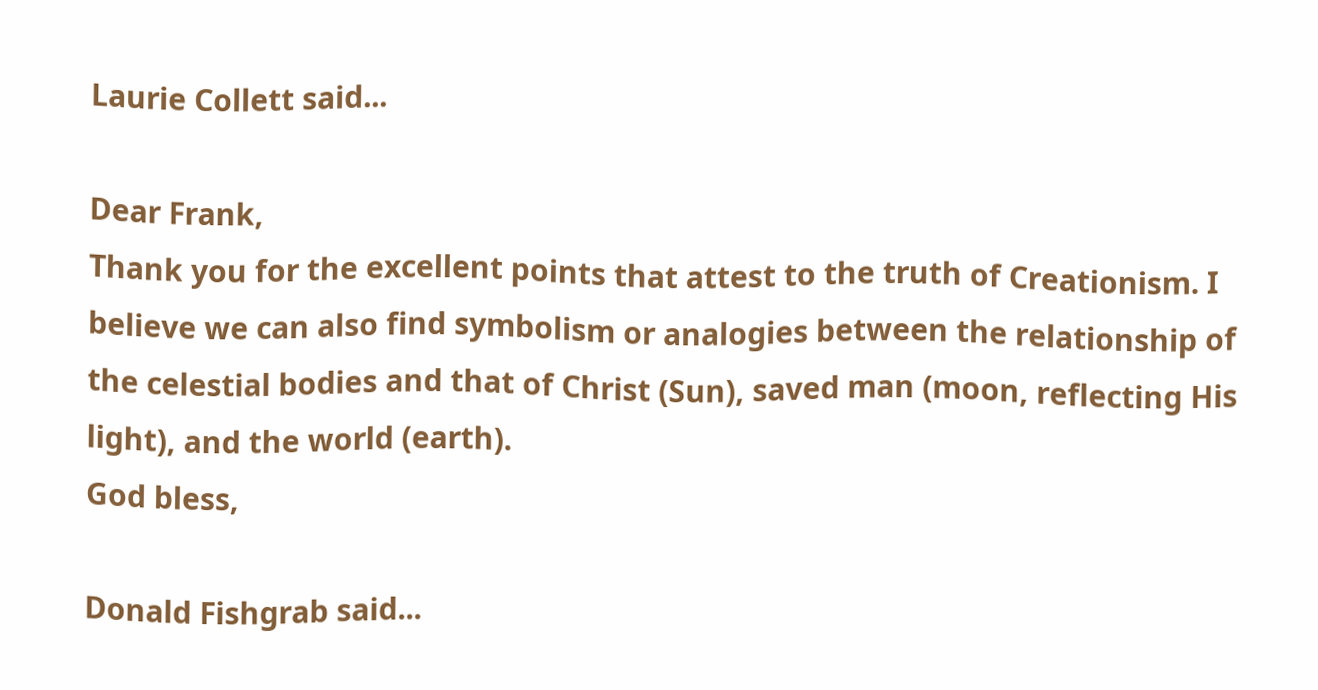Laurie Collett said...

Dear Frank,
Thank you for the excellent points that attest to the truth of Creationism. I believe we can also find symbolism or analogies between the relationship of the celestial bodies and that of Christ (Sun), saved man (moon, reflecting His light), and the world (earth).
God bless,

Donald Fishgrab said...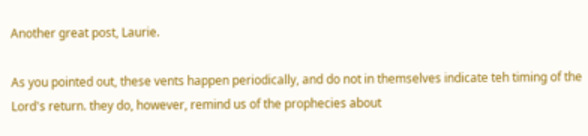Another great post, Laurie.

As you pointed out, these vents happen periodically, and do not in themselves indicate teh timing of the Lord's return. they do, however, remind us of the prophecies about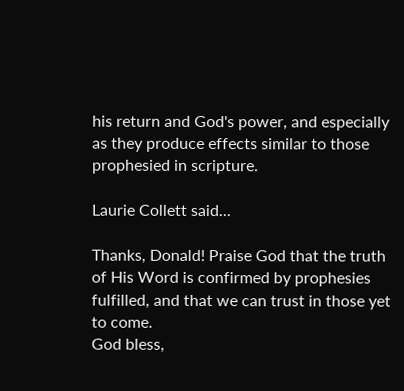his return and God's power, and especially as they produce effects similar to those prophesied in scripture.

Laurie Collett said...

Thanks, Donald! Praise God that the truth of His Word is confirmed by prophesies fulfilled, and that we can trust in those yet to come.
God bless,